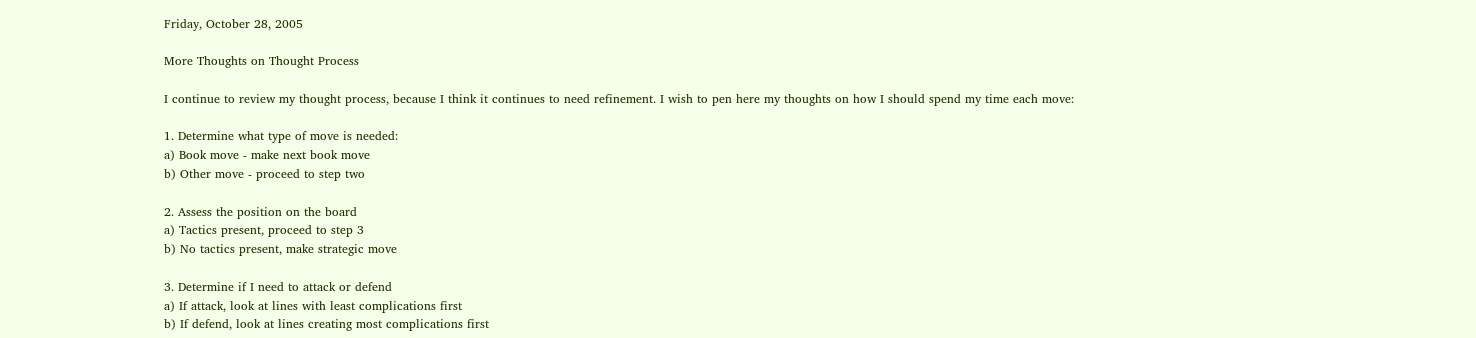Friday, October 28, 2005

More Thoughts on Thought Process

I continue to review my thought process, because I think it continues to need refinement. I wish to pen here my thoughts on how I should spend my time each move:

1. Determine what type of move is needed:
a) Book move - make next book move
b) Other move - proceed to step two

2. Assess the position on the board
a) Tactics present, proceed to step 3
b) No tactics present, make strategic move

3. Determine if I need to attack or defend
a) If attack, look at lines with least complications first
b) If defend, look at lines creating most complications first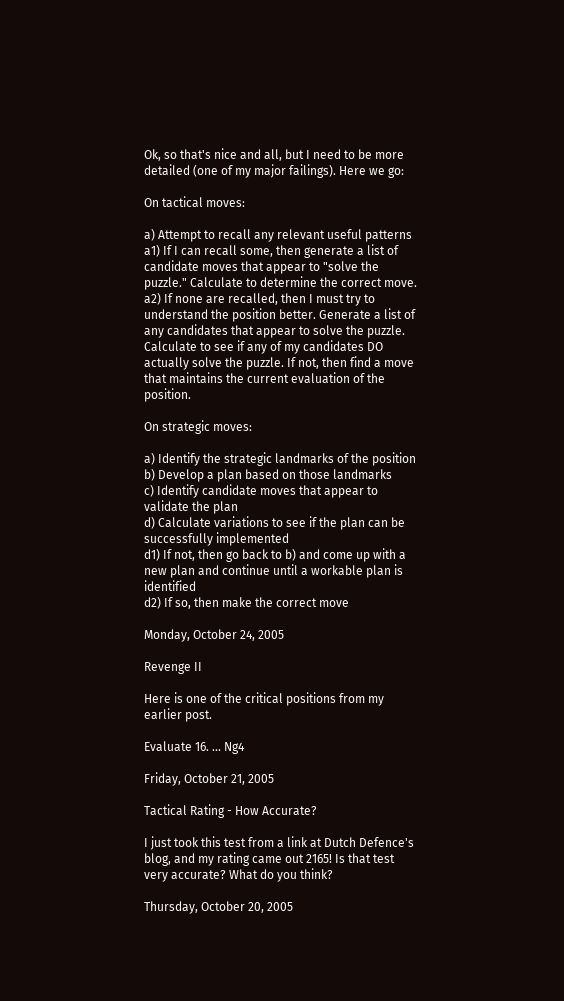Ok, so that's nice and all, but I need to be more detailed (one of my major failings). Here we go:

On tactical moves:

a) Attempt to recall any relevant useful patterns
a1) If I can recall some, then generate a list of candidate moves that appear to "solve the puzzle." Calculate to determine the correct move.
a2) If none are recalled, then I must try to understand the position better. Generate a list of any candidates that appear to solve the puzzle. Calculate to see if any of my candidates DO actually solve the puzzle. If not, then find a move that maintains the current evaluation of the position.

On strategic moves:

a) Identify the strategic landmarks of the position
b) Develop a plan based on those landmarks
c) Identify candidate moves that appear to validate the plan
d) Calculate variations to see if the plan can be successfully implemented
d1) If not, then go back to b) and come up with a new plan and continue until a workable plan is identified
d2) If so, then make the correct move

Monday, October 24, 2005

Revenge II

Here is one of the critical positions from my earlier post.

Evaluate 16. ... Ng4

Friday, October 21, 2005

Tactical Rating - How Accurate?

I just took this test from a link at Dutch Defence's blog, and my rating came out 2165! Is that test very accurate? What do you think?

Thursday, October 20, 2005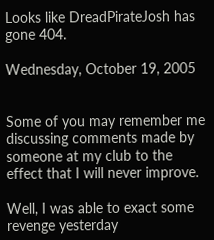Looks like DreadPirateJosh has gone 404.

Wednesday, October 19, 2005


Some of you may remember me discussing comments made by someone at my club to the effect that I will never improve.

Well, I was able to exact some revenge yesterday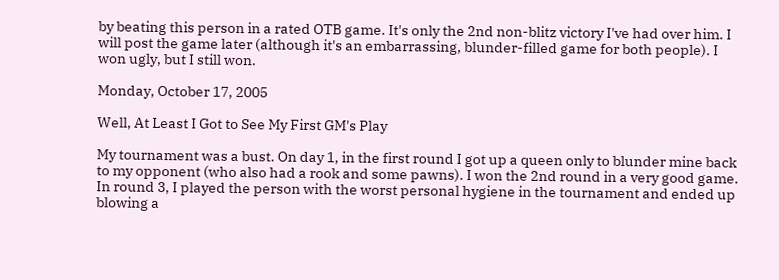by beating this person in a rated OTB game. It's only the 2nd non-blitz victory I've had over him. I will post the game later (although it's an embarrassing, blunder-filled game for both people). I won ugly, but I still won.

Monday, October 17, 2005

Well, At Least I Got to See My First GM's Play

My tournament was a bust. On day 1, in the first round I got up a queen only to blunder mine back to my opponent (who also had a rook and some pawns). I won the 2nd round in a very good game. In round 3, I played the person with the worst personal hygiene in the tournament and ended up blowing a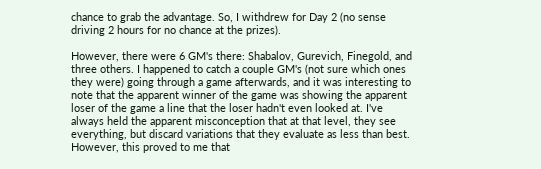chance to grab the advantage. So, I withdrew for Day 2 (no sense driving 2 hours for no chance at the prizes).

However, there were 6 GM's there: Shabalov, Gurevich, Finegold, and three others. I happened to catch a couple GM's (not sure which ones they were) going through a game afterwards, and it was interesting to note that the apparent winner of the game was showing the apparent loser of the game a line that the loser hadn't even looked at. I've always held the apparent misconception that at that level, they see everything, but discard variations that they evaluate as less than best. However, this proved to me that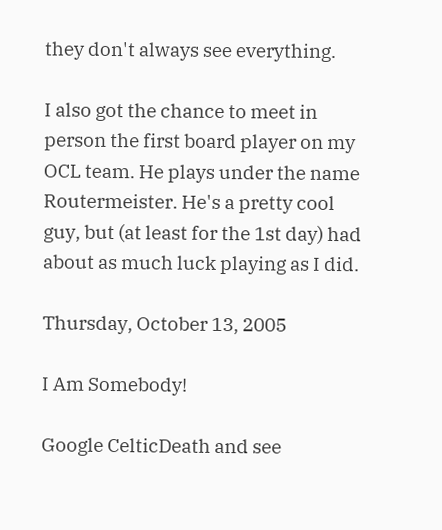they don't always see everything.

I also got the chance to meet in person the first board player on my OCL team. He plays under the name Routermeister. He's a pretty cool guy, but (at least for the 1st day) had about as much luck playing as I did.

Thursday, October 13, 2005

I Am Somebody!

Google CelticDeath and see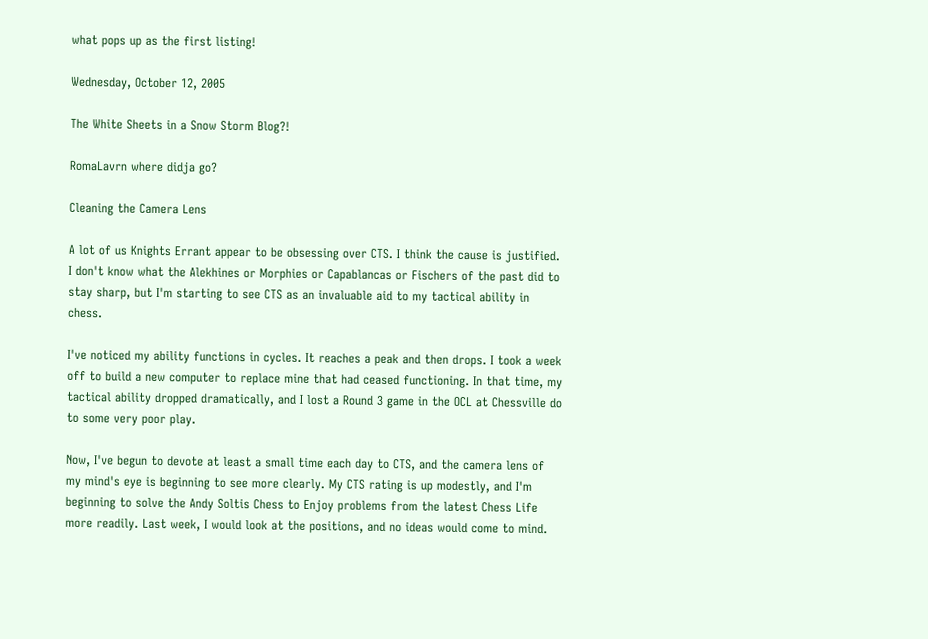what pops up as the first listing!

Wednesday, October 12, 2005

The White Sheets in a Snow Storm Blog?!

RomaLavrn where didja go?

Cleaning the Camera Lens

A lot of us Knights Errant appear to be obsessing over CTS. I think the cause is justified. I don't know what the Alekhines or Morphies or Capablancas or Fischers of the past did to stay sharp, but I'm starting to see CTS as an invaluable aid to my tactical ability in chess.

I've noticed my ability functions in cycles. It reaches a peak and then drops. I took a week off to build a new computer to replace mine that had ceased functioning. In that time, my tactical ability dropped dramatically, and I lost a Round 3 game in the OCL at Chessville do to some very poor play.

Now, I've begun to devote at least a small time each day to CTS, and the camera lens of my mind's eye is beginning to see more clearly. My CTS rating is up modestly, and I'm beginning to solve the Andy Soltis Chess to Enjoy problems from the latest Chess Life more readily. Last week, I would look at the positions, and no ideas would come to mind.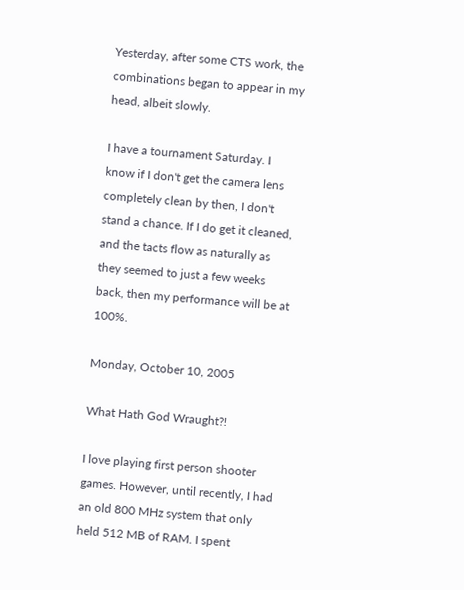Yesterday, after some CTS work, the combinations began to appear in my head, albeit slowly.

I have a tournament Saturday. I know if I don't get the camera lens completely clean by then, I don't stand a chance. If I do get it cleaned, and the tacts flow as naturally as they seemed to just a few weeks back, then my performance will be at 100%.

Monday, October 10, 2005

What Hath God Wraught?!

I love playing first person shooter games. However, until recently, I had an old 800 MHz system that only held 512 MB of RAM. I spent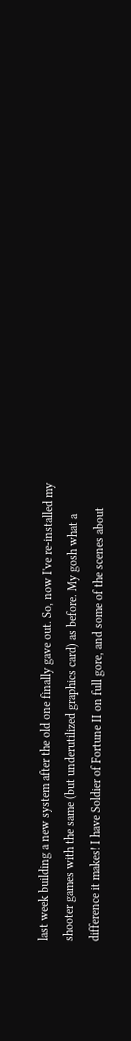last week building a new system after the old one finally gave out. So, now I've re-installed my shooter games with the same (but underutilized graphics card) as before. My gosh what a difference it makes! I have Soldier of Fortune II on full gore, and some of the scenes about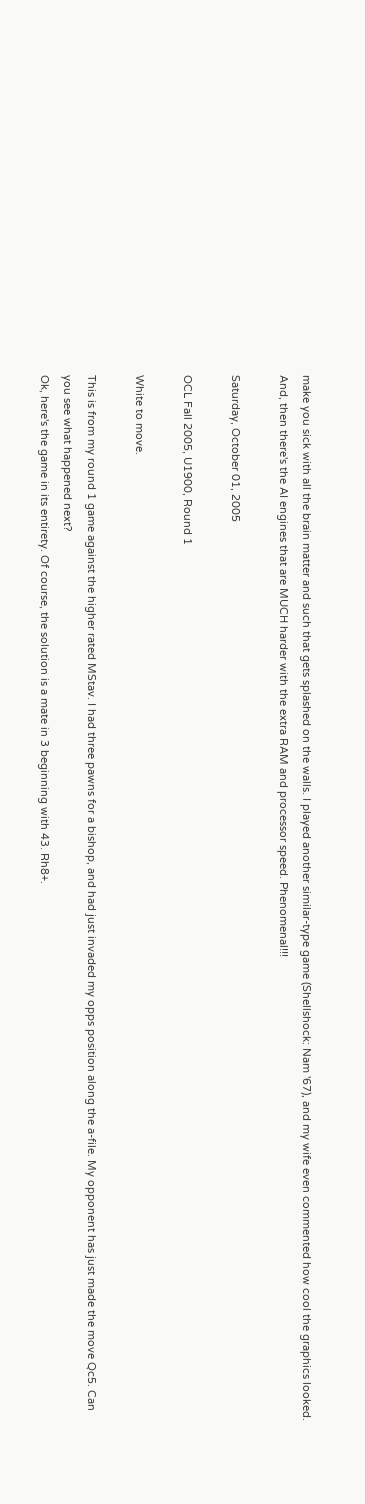make you sick with all the brain matter and such that gets splashed on the walls. I played another similar-type game (Shellshock: Nam '67), and my wife even commented how cool the graphics looked. And, then there's the AI engines that are MUCH harder with the extra RAM and processor speed. Phenomenal!!!

Saturday, October 01, 2005

OCL Fall 2005, U1900, Round 1

White to move.

This is from my round 1 game against the higher rated MStav. I had three pawns for a bishop, and had just invaded my opps position along the a-file. My opponent has just made the move Qc5. Can you see what happened next?
Ok, here's the game in its entirety. Of course, the solution is a mate in 3 beginning with 43. Rh8+.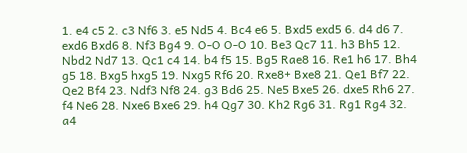1. e4 c5 2. c3 Nf6 3. e5 Nd5 4. Bc4 e6 5. Bxd5 exd5 6. d4 d6 7. exd6 Bxd6 8. Nf3 Bg4 9. O-O O-O 10. Be3 Qc7 11. h3 Bh5 12. Nbd2 Nd7 13. Qc1 c4 14. b4 f5 15. Bg5 Rae8 16. Re1 h6 17. Bh4 g5 18. Bxg5 hxg5 19. Nxg5 Rf6 20. Rxe8+ Bxe8 21. Qe1 Bf7 22. Qe2 Bf4 23. Ndf3 Nf8 24. g3 Bd6 25. Ne5 Bxe5 26. dxe5 Rh6 27. f4 Ne6 28. Nxe6 Bxe6 29. h4 Qg7 30. Kh2 Rg6 31. Rg1 Rg4 32. a4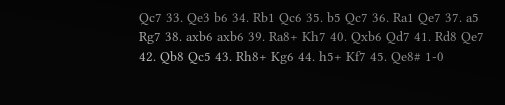Qc7 33. Qe3 b6 34. Rb1 Qc6 35. b5 Qc7 36. Ra1 Qe7 37. a5 Rg7 38. axb6 axb6 39. Ra8+ Kh7 40. Qxb6 Qd7 41. Rd8 Qe7 42. Qb8 Qc5 43. Rh8+ Kg6 44. h5+ Kf7 45. Qe8# 1-0